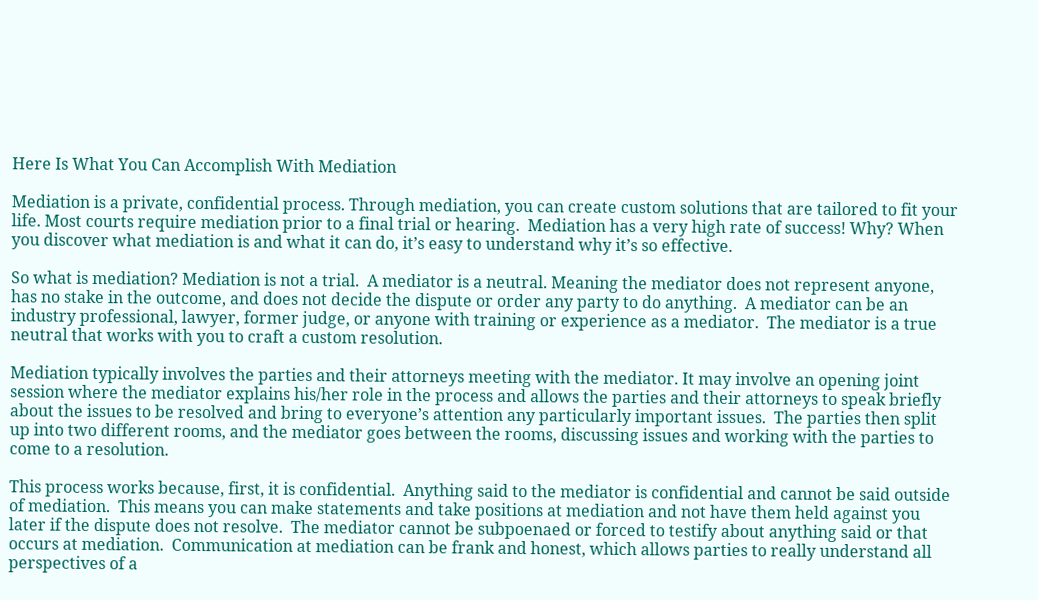Here Is What You Can Accomplish With Mediation

Mediation is a private, confidential process. Through mediation, you can create custom solutions that are tailored to fit your life. Most courts require mediation prior to a final trial or hearing.  Mediation has a very high rate of success! Why? When you discover what mediation is and what it can do, it’s easy to understand why it’s so effective.

So what is mediation? Mediation is not a trial.  A mediator is a neutral. Meaning the mediator does not represent anyone, has no stake in the outcome, and does not decide the dispute or order any party to do anything.  A mediator can be an industry professional, lawyer, former judge, or anyone with training or experience as a mediator.  The mediator is a true neutral that works with you to craft a custom resolution.

Mediation typically involves the parties and their attorneys meeting with the mediator. It may involve an opening joint session where the mediator explains his/her role in the process and allows the parties and their attorneys to speak briefly about the issues to be resolved and bring to everyone’s attention any particularly important issues.  The parties then split up into two different rooms, and the mediator goes between the rooms, discussing issues and working with the parties to come to a resolution.

This process works because, first, it is confidential.  Anything said to the mediator is confidential and cannot be said outside of mediation.  This means you can make statements and take positions at mediation and not have them held against you later if the dispute does not resolve.  The mediator cannot be subpoenaed or forced to testify about anything said or that occurs at mediation.  Communication at mediation can be frank and honest, which allows parties to really understand all perspectives of a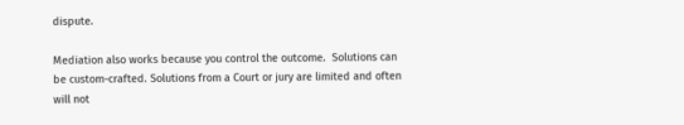dispute.

Mediation also works because you control the outcome.  Solutions can be custom-crafted. Solutions from a Court or jury are limited and often will not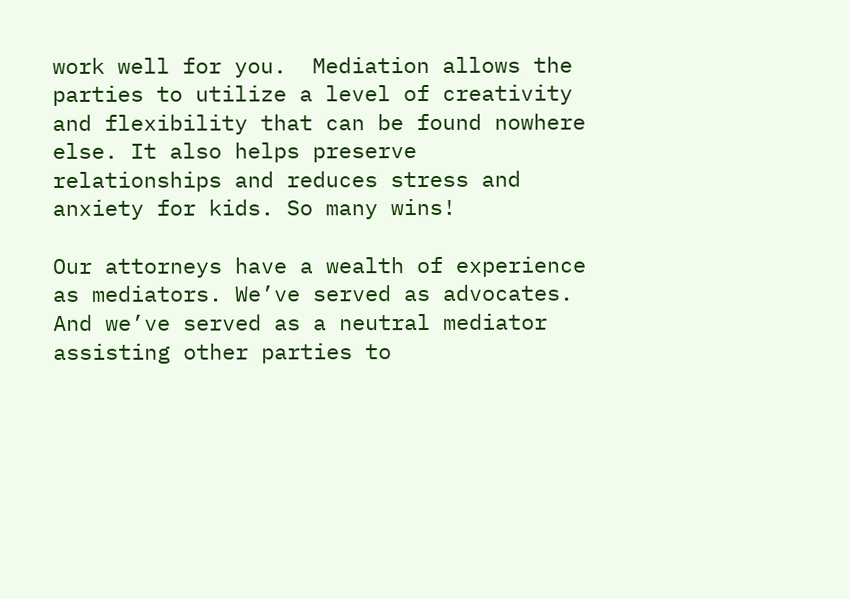work well for you.  Mediation allows the parties to utilize a level of creativity and flexibility that can be found nowhere else. It also helps preserve relationships and reduces stress and anxiety for kids. So many wins!

Our attorneys have a wealth of experience as mediators. We’ve served as advocates. And we’ve served as a neutral mediator assisting other parties to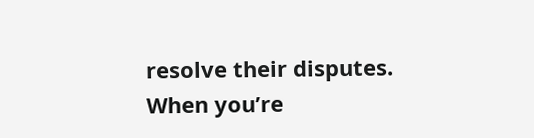resolve their disputes.  When you’re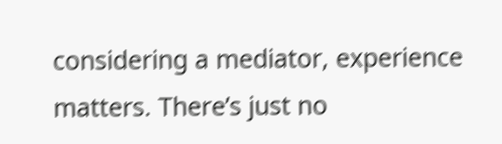considering a mediator, experience matters. There’s just no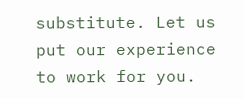substitute. Let us put our experience to work for you.